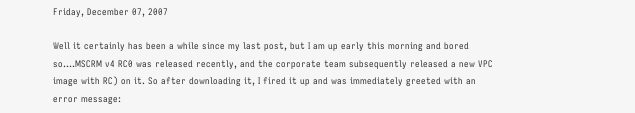Friday, December 07, 2007

Well it certainly has been a while since my last post, but I am up early this morning and bored so….MSCRM v4 RC0 was released recently, and the corporate team subsequently released a new VPC image with RC) on it. So after downloading it, I fired it up and was immediately greeted with an error message: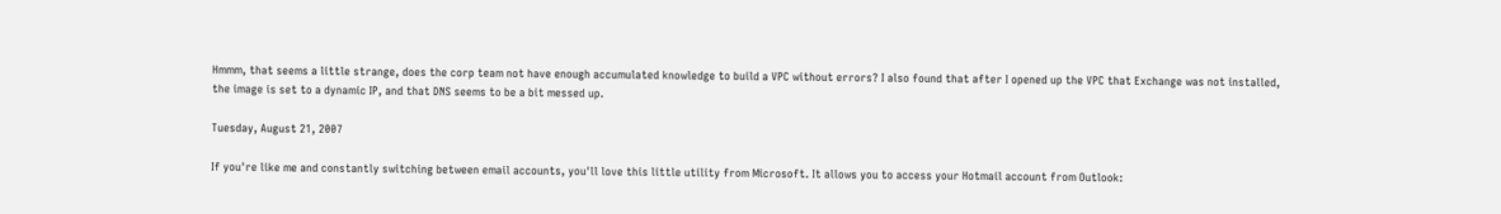Hmmm, that seems a little strange, does the corp team not have enough accumulated knowledge to build a VPC without errors? I also found that after I opened up the VPC that Exchange was not installed, the image is set to a dynamic IP, and that DNS seems to be a bit messed up.

Tuesday, August 21, 2007

If you're like me and constantly switching between email accounts, you'll love this little utility from Microsoft. It allows you to access your Hotmail account from Outlook: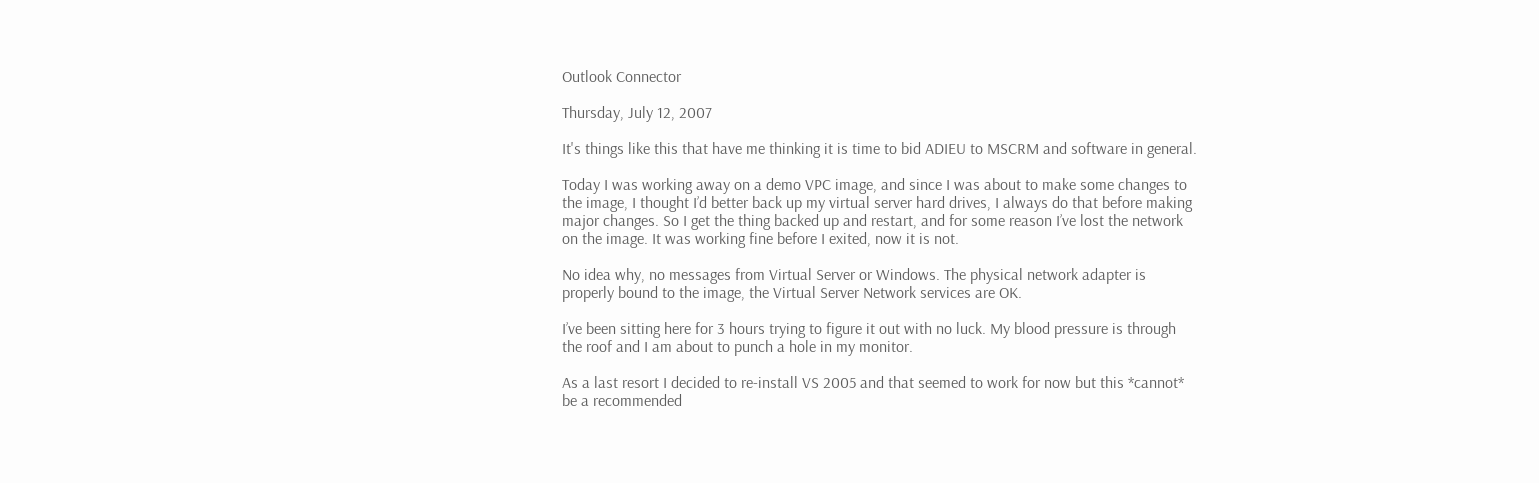Outlook Connector

Thursday, July 12, 2007

It's things like this that have me thinking it is time to bid ADIEU to MSCRM and software in general.

Today I was working away on a demo VPC image, and since I was about to make some changes to the image, I thought I’d better back up my virtual server hard drives, I always do that before making major changes. So I get the thing backed up and restart, and for some reason I’ve lost the network on the image. It was working fine before I exited, now it is not.

No idea why, no messages from Virtual Server or Windows. The physical network adapter is properly bound to the image, the Virtual Server Network services are OK.

I’ve been sitting here for 3 hours trying to figure it out with no luck. My blood pressure is through the roof and I am about to punch a hole in my monitor.

As a last resort I decided to re-install VS 2005 and that seemed to work for now but this *cannot* be a recommended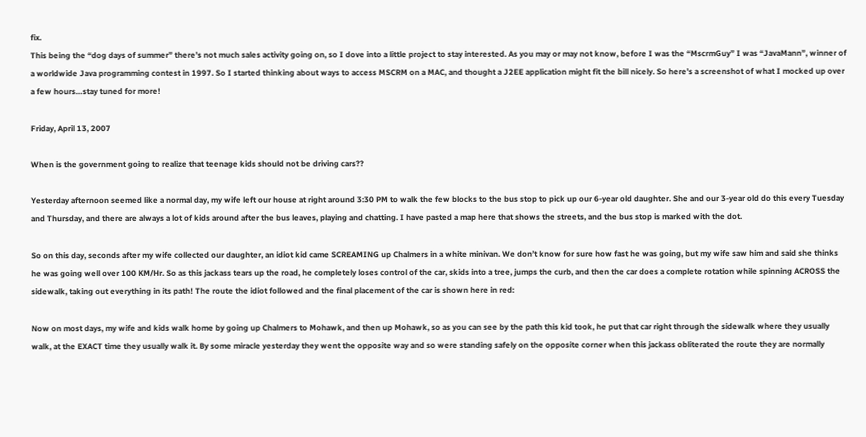fix.
This being the “dog days of summer” there’s not much sales activity going on, so I dove into a little project to stay interested. As you may or may not know, before I was the “MscrmGuy” I was “JavaMann”, winner of a worldwide Java programming contest in 1997. So I started thinking about ways to access MSCRM on a MAC, and thought a J2EE application might fit the bill nicely. So here’s a screenshot of what I mocked up over a few hours…stay tuned for more!

Friday, April 13, 2007

When is the government going to realize that teenage kids should not be driving cars??

Yesterday afternoon seemed like a normal day, my wife left our house at right around 3:30 PM to walk the few blocks to the bus stop to pick up our 6-year old daughter. She and our 3-year old do this every Tuesday and Thursday, and there are always a lot of kids around after the bus leaves, playing and chatting. I have pasted a map here that shows the streets, and the bus stop is marked with the dot.

So on this day, seconds after my wife collected our daughter, an idiot kid came SCREAMING up Chalmers in a white minivan. We don’t know for sure how fast he was going, but my wife saw him and said she thinks he was going well over 100 KM/Hr. So as this jackass tears up the road, he completely loses control of the car, skids into a tree, jumps the curb, and then the car does a complete rotation while spinning ACROSS the sidewalk, taking out everything in its path! The route the idiot followed and the final placement of the car is shown here in red:

Now on most days, my wife and kids walk home by going up Chalmers to Mohawk, and then up Mohawk, so as you can see by the path this kid took, he put that car right through the sidewalk where they usually walk, at the EXACT time they usually walk it. By some miracle yesterday they went the opposite way and so were standing safely on the opposite corner when this jackass obliterated the route they are normally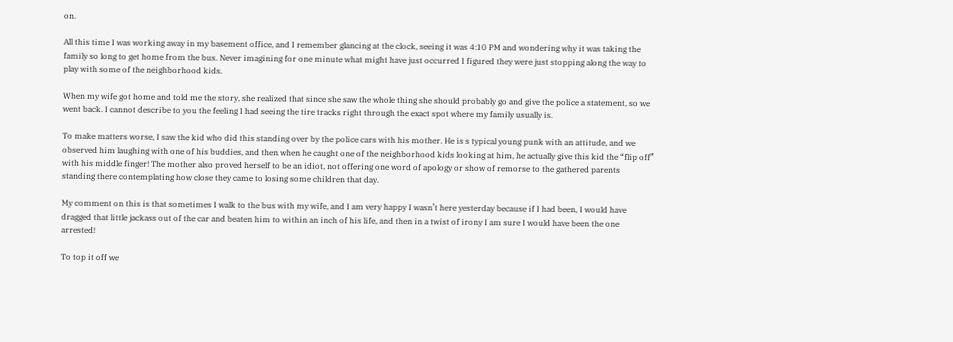on.

All this time I was working away in my basement office, and I remember glancing at the clock, seeing it was 4:10 PM and wondering why it was taking the family so long to get home from the bus. Never imagining for one minute what might have just occurred I figured they were just stopping along the way to play with some of the neighborhood kids.

When my wife got home and told me the story, she realized that since she saw the whole thing she should probably go and give the police a statement, so we went back. I cannot describe to you the feeling I had seeing the tire tracks right through the exact spot where my family usually is.

To make matters worse, I saw the kid who did this standing over by the police cars with his mother. He is s typical young punk with an attitude, and we observed him laughing with one of his buddies, and then when he caught one of the neighborhood kids looking at him, he actually give this kid the “flip off” with his middle finger! The mother also proved herself to be an idiot, not offering one word of apology or show of remorse to the gathered parents standing there contemplating how close they came to losing some children that day.

My comment on this is that sometimes I walk to the bus with my wife, and I am very happy I wasn’t here yesterday because if I had been, I would have dragged that little jackass out of the car and beaten him to within an inch of his life, and then in a twist of irony I am sure I would have been the one arrested!

To top it off we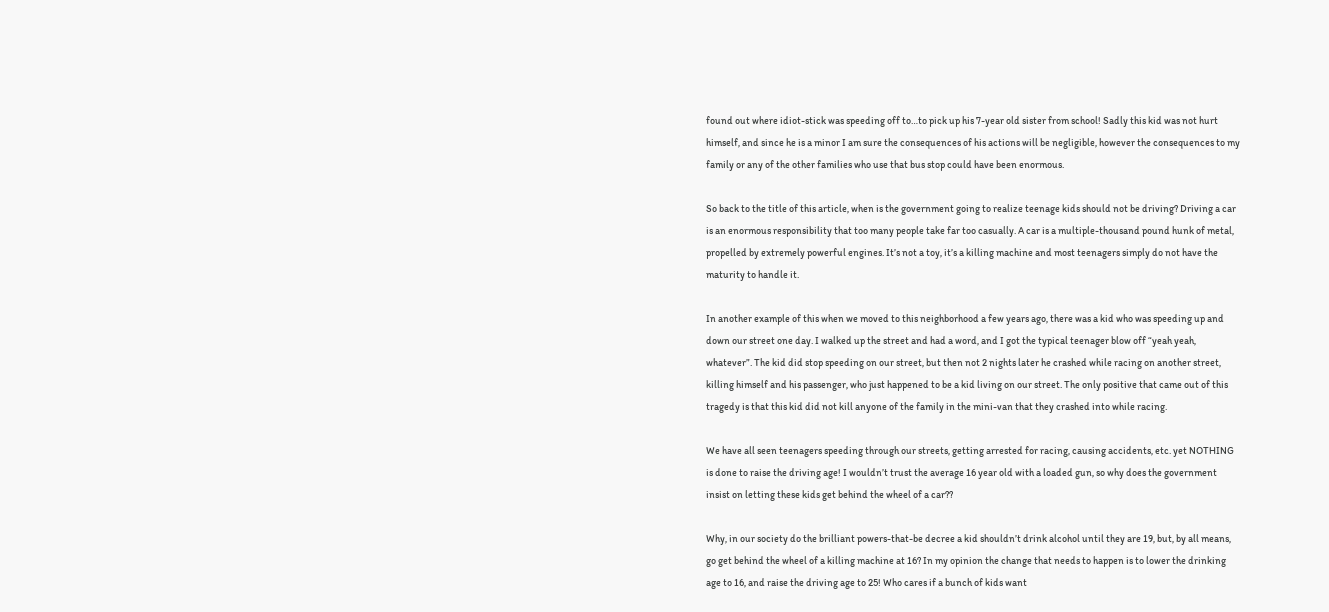found out where idiot-stick was speeding off to…to pick up his 7-year old sister from school! Sadly this kid was not hurt himself, and since he is a minor I am sure the consequences of his actions will be negligible, however the consequences to my family or any of the other families who use that bus stop could have been enormous.

So back to the title of this article, when is the government going to realize teenage kids should not be driving? Driving a car is an enormous responsibility that too many people take far too casually. A car is a multiple-thousand pound hunk of metal, propelled by extremely powerful engines. It’s not a toy, it’s a killing machine and most teenagers simply do not have the maturity to handle it.

In another example of this when we moved to this neighborhood a few years ago, there was a kid who was speeding up and down our street one day. I walked up the street and had a word, and I got the typical teenager blow off “yeah yeah, whatever”. The kid did stop speeding on our street, but then not 2 nights later he crashed while racing on another street, killing himself and his passenger, who just happened to be a kid living on our street. The only positive that came out of this tragedy is that this kid did not kill anyone of the family in the mini-van that they crashed into while racing.

We have all seen teenagers speeding through our streets, getting arrested for racing, causing accidents, etc. yet NOTHING is done to raise the driving age! I wouldn’t trust the average 16 year old with a loaded gun, so why does the government insist on letting these kids get behind the wheel of a car??

Why, in our society do the brilliant powers-that-be decree a kid shouldn’t drink alcohol until they are 19, but, by all means, go get behind the wheel of a killing machine at 16? In my opinion the change that needs to happen is to lower the drinking age to 16, and raise the driving age to 25! Who cares if a bunch of kids want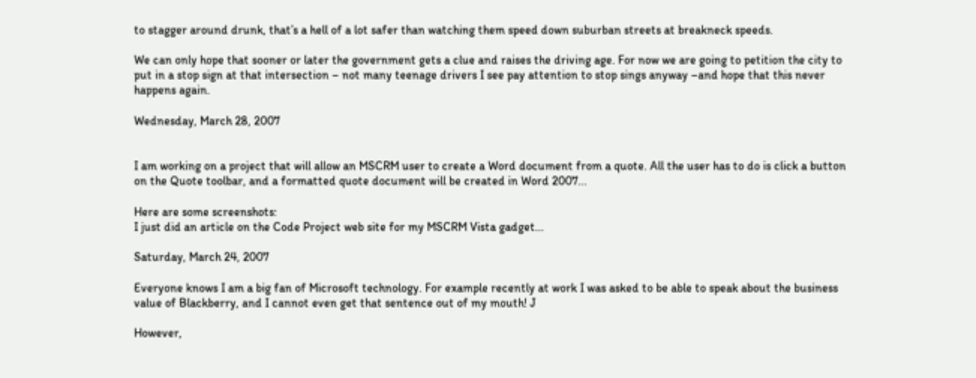to stagger around drunk, that’s a hell of a lot safer than watching them speed down suburban streets at breakneck speeds.

We can only hope that sooner or later the government gets a clue and raises the driving age. For now we are going to petition the city to put in a stop sign at that intersection – not many teenage drivers I see pay attention to stop sings anyway –and hope that this never happens again.

Wednesday, March 28, 2007


I am working on a project that will allow an MSCRM user to create a Word document from a quote. All the user has to do is click a button on the Quote toolbar, and a formatted quote document will be created in Word 2007...

Here are some screenshots:
I just did an article on the Code Project web site for my MSCRM Vista gadget...

Saturday, March 24, 2007

Everyone knows I am a big fan of Microsoft technology. For example recently at work I was asked to be able to speak about the business value of Blackberry, and I cannot even get that sentence out of my mouth! J

However,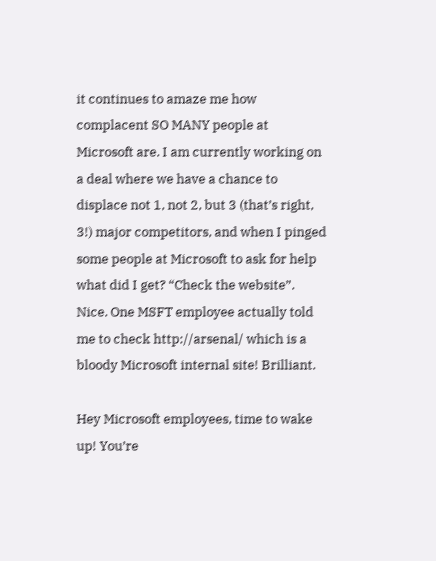it continues to amaze me how complacent SO MANY people at Microsoft are. I am currently working on a deal where we have a chance to displace not 1, not 2, but 3 (that’s right, 3!) major competitors, and when I pinged some people at Microsoft to ask for help what did I get? “Check the website”. Nice. One MSFT employee actually told me to check http://arsenal/ which is a bloody Microsoft internal site! Brilliant.

Hey Microsoft employees, time to wake up! You’re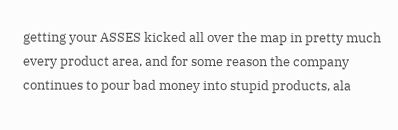getting your ASSES kicked all over the map in pretty much every product area, and for some reason the company continues to pour bad money into stupid products, ala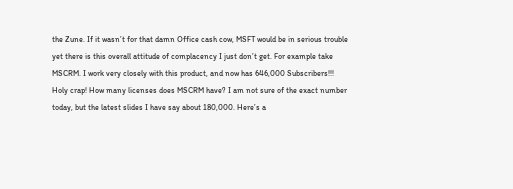the Zune. If it wasn’t for that damn Office cash cow, MSFT would be in serious trouble yet there is this overall attitude of complacency I just don’t get. For example take MSCRM. I work very closely with this product, and now has 646,000 Subscribers!!! Holy crap! How many licenses does MSCRM have? I am not sure of the exact number today, but the latest slides I have say about 180,000. Here’s a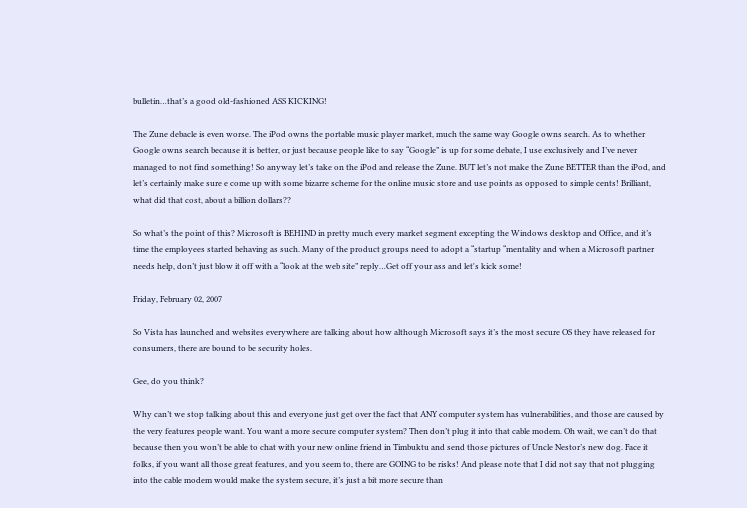bulletin…that’s a good old-fashioned ASS KICKING!

The Zune debacle is even worse. The iPod owns the portable music player market, much the same way Google owns search. As to whether Google owns search because it is better, or just because people like to say “Google” is up for some debate, I use exclusively and I’ve never managed to not find something! So anyway let’s take on the iPod and release the Zune. BUT let’s not make the Zune BETTER than the iPod, and let’s certainly make sure e come up with some bizarre scheme for the online music store and use points as opposed to simple cents! Brilliant, what did that cost, about a billion dollars??

So what’s the point of this? Microsoft is BEHIND in pretty much every market segment excepting the Windows desktop and Office, and it’s time the employees started behaving as such. Many of the product groups need to adopt a “startup “mentality and when a Microsoft partner needs help, don’t just blow it off with a “look at the web site” reply…Get off your ass and let's kick some!

Friday, February 02, 2007

So Vista has launched and websites everywhere are talking about how although Microsoft says it’s the most secure OS they have released for consumers, there are bound to be security holes.

Gee, do you think?

Why can’t we stop talking about this and everyone just get over the fact that ANY computer system has vulnerabilities, and those are caused by the very features people want. You want a more secure computer system? Then don’t plug it into that cable modem. Oh wait, we can’t do that because then you won’t be able to chat with your new online friend in Timbuktu and send those pictures of Uncle Nestor’s new dog. Face it folks, if you want all those great features, and you seem to, there are GOING to be risks! And please note that I did not say that not plugging into the cable modem would make the system secure, it’s just a bit more secure than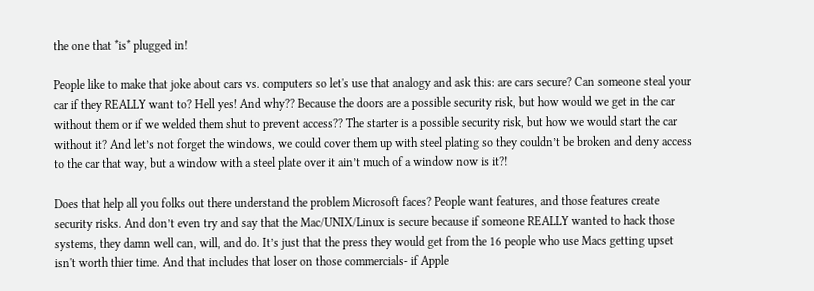the one that *is* plugged in!

People like to make that joke about cars vs. computers so let's use that analogy and ask this: are cars secure? Can someone steal your car if they REALLY want to? Hell yes! And why?? Because the doors are a possible security risk, but how would we get in the car without them or if we welded them shut to prevent access?? The starter is a possible security risk, but how we would start the car without it? And let’s not forget the windows, we could cover them up with steel plating so they couldn’t be broken and deny access to the car that way, but a window with a steel plate over it ain’t much of a window now is it?!

Does that help all you folks out there understand the problem Microsoft faces? People want features, and those features create security risks. And don’t even try and say that the Mac/UNIX/Linux is secure because if someone REALLY wanted to hack those systems, they damn well can, will, and do. It’s just that the press they would get from the 16 people who use Macs getting upset isn't worth thier time. And that includes that loser on those commercials- if Apple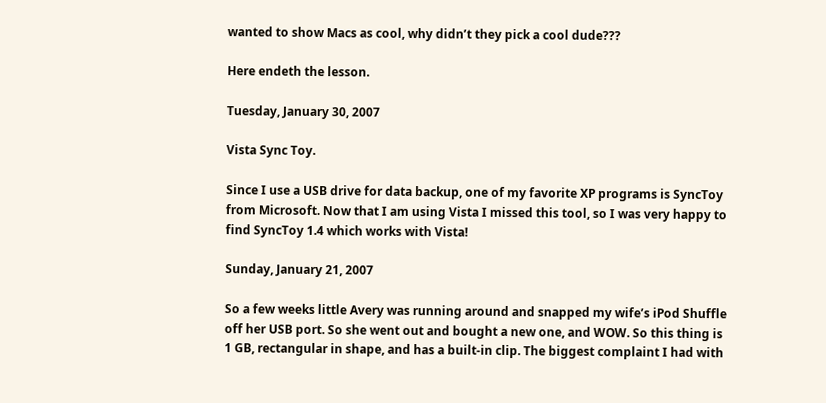wanted to show Macs as cool, why didn’t they pick a cool dude???

Here endeth the lesson.

Tuesday, January 30, 2007

Vista Sync Toy.

Since I use a USB drive for data backup, one of my favorite XP programs is SyncToy from Microsoft. Now that I am using Vista I missed this tool, so I was very happy to find SyncToy 1.4 which works with Vista!

Sunday, January 21, 2007

So a few weeks little Avery was running around and snapped my wife’s iPod Shuffle off her USB port. So she went out and bought a new one, and WOW. So this thing is 1 GB, rectangular in shape, and has a built-in clip. The biggest complaint I had with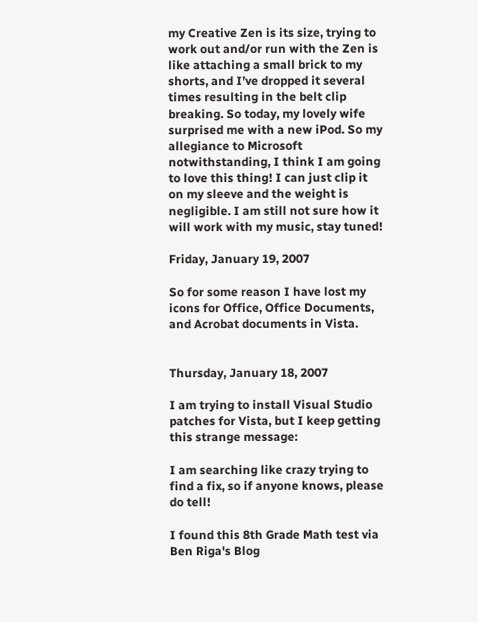my Creative Zen is its size, trying to work out and/or run with the Zen is like attaching a small brick to my shorts, and I’ve dropped it several times resulting in the belt clip breaking. So today, my lovely wife surprised me with a new iPod. So my allegiance to Microsoft notwithstanding, I think I am going to love this thing! I can just clip it on my sleeve and the weight is negligible. I am still not sure how it will work with my music, stay tuned!

Friday, January 19, 2007

So for some reason I have lost my icons for Office, Office Documents, and Acrobat documents in Vista.


Thursday, January 18, 2007

I am trying to install Visual Studio patches for Vista, but I keep getting this strange message:

I am searching like crazy trying to find a fix, so if anyone knows, please do tell!

I found this 8th Grade Math test via Ben Riga's Blog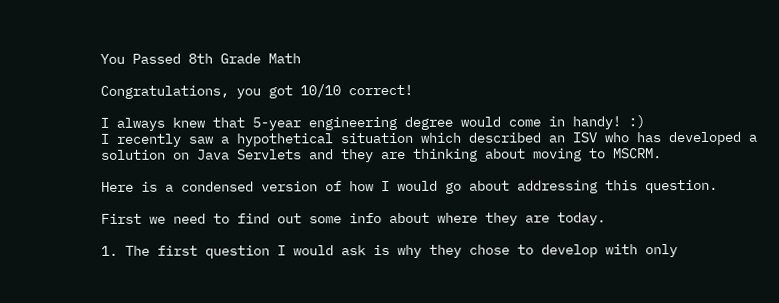You Passed 8th Grade Math

Congratulations, you got 10/10 correct!

I always knew that 5-year engineering degree would come in handy! :)
I recently saw a hypothetical situation which described an ISV who has developed a solution on Java Servlets and they are thinking about moving to MSCRM.

Here is a condensed version of how I would go about addressing this question.

First we need to find out some info about where they are today.

1. The first question I would ask is why they chose to develop with only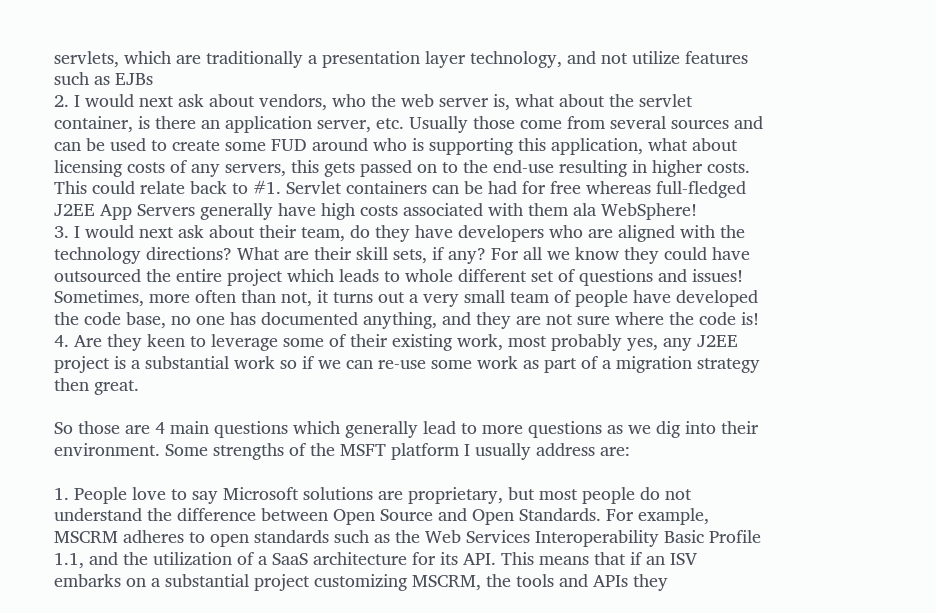servlets, which are traditionally a presentation layer technology, and not utilize features such as EJBs
2. I would next ask about vendors, who the web server is, what about the servlet container, is there an application server, etc. Usually those come from several sources and can be used to create some FUD around who is supporting this application, what about licensing costs of any servers, this gets passed on to the end-use resulting in higher costs. This could relate back to #1. Servlet containers can be had for free whereas full-fledged J2EE App Servers generally have high costs associated with them ala WebSphere!
3. I would next ask about their team, do they have developers who are aligned with the technology directions? What are their skill sets, if any? For all we know they could have outsourced the entire project which leads to whole different set of questions and issues! Sometimes, more often than not, it turns out a very small team of people have developed the code base, no one has documented anything, and they are not sure where the code is!
4. Are they keen to leverage some of their existing work, most probably yes, any J2EE project is a substantial work so if we can re-use some work as part of a migration strategy then great.

So those are 4 main questions which generally lead to more questions as we dig into their environment. Some strengths of the MSFT platform I usually address are:

1. People love to say Microsoft solutions are proprietary, but most people do not understand the difference between Open Source and Open Standards. For example, MSCRM adheres to open standards such as the Web Services Interoperability Basic Profile 1.1, and the utilization of a SaaS architecture for its API. This means that if an ISV embarks on a substantial project customizing MSCRM, the tools and APIs they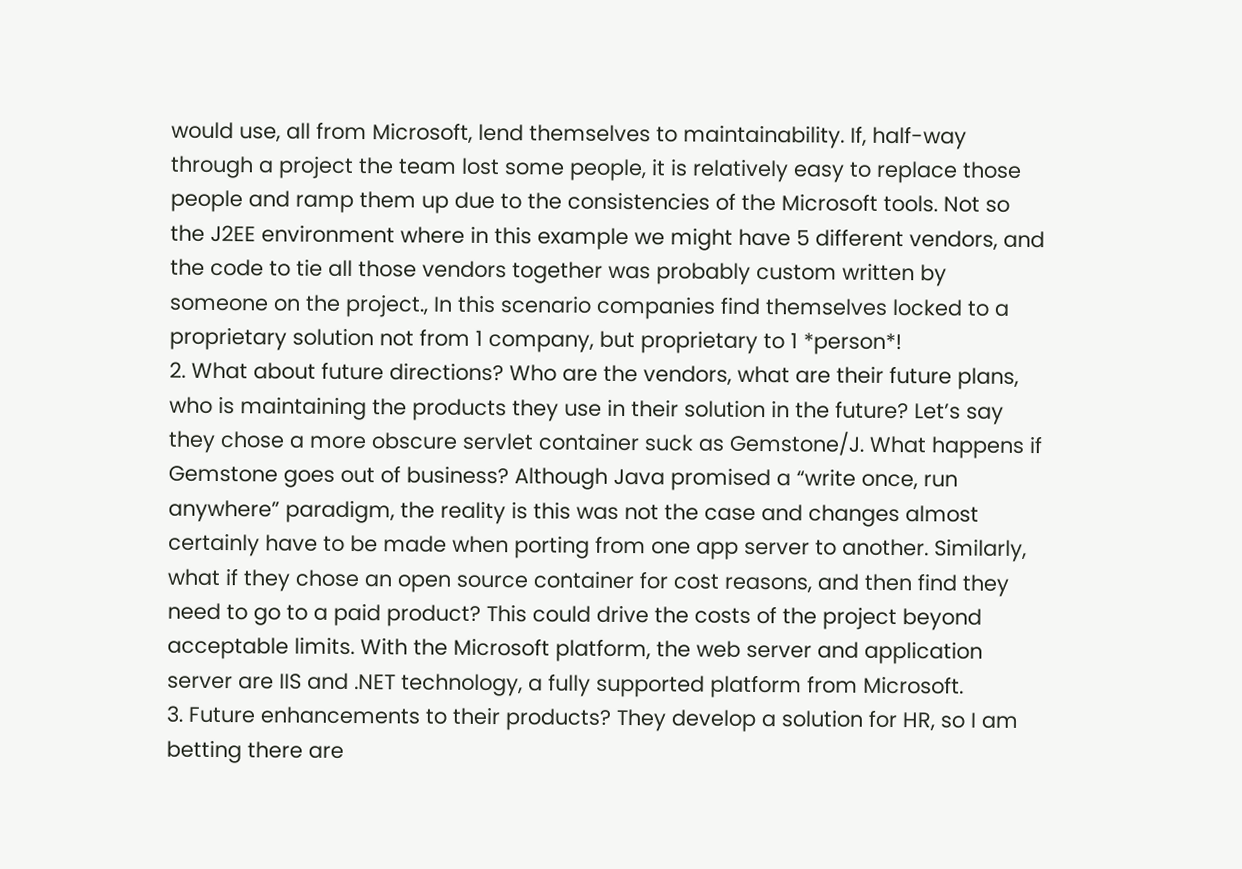would use, all from Microsoft, lend themselves to maintainability. If, half-way through a project the team lost some people, it is relatively easy to replace those people and ramp them up due to the consistencies of the Microsoft tools. Not so the J2EE environment where in this example we might have 5 different vendors, and the code to tie all those vendors together was probably custom written by someone on the project., In this scenario companies find themselves locked to a proprietary solution not from 1 company, but proprietary to 1 *person*!
2. What about future directions? Who are the vendors, what are their future plans, who is maintaining the products they use in their solution in the future? Let’s say they chose a more obscure servlet container suck as Gemstone/J. What happens if Gemstone goes out of business? Although Java promised a “write once, run anywhere” paradigm, the reality is this was not the case and changes almost certainly have to be made when porting from one app server to another. Similarly, what if they chose an open source container for cost reasons, and then find they need to go to a paid product? This could drive the costs of the project beyond acceptable limits. With the Microsoft platform, the web server and application server are IIS and .NET technology, a fully supported platform from Microsoft.
3. Future enhancements to their products? They develop a solution for HR, so I am betting there are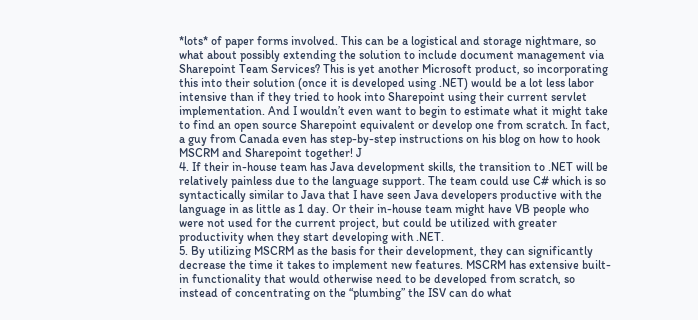*lots* of paper forms involved. This can be a logistical and storage nightmare, so what about possibly extending the solution to include document management via Sharepoint Team Services? This is yet another Microsoft product, so incorporating this into their solution (once it is developed using .NET) would be a lot less labor intensive than if they tried to hook into Sharepoint using their current servlet implementation. And I wouldn’t even want to begin to estimate what it might take to find an open source Sharepoint equivalent or develop one from scratch. In fact, a guy from Canada even has step-by-step instructions on his blog on how to hook MSCRM and Sharepoint together! J
4. If their in-house team has Java development skills, the transition to .NET will be relatively painless due to the language support. The team could use C# which is so syntactically similar to Java that I have seen Java developers productive with the language in as little as 1 day. Or their in-house team might have VB people who were not used for the current project, but could be utilized with greater productivity when they start developing with .NET.
5. By utilizing MSCRM as the basis for their development, they can significantly decrease the time it takes to implement new features. MSCRM has extensive built-in functionality that would otherwise need to be developed from scratch, so instead of concentrating on the “plumbing” the ISV can do what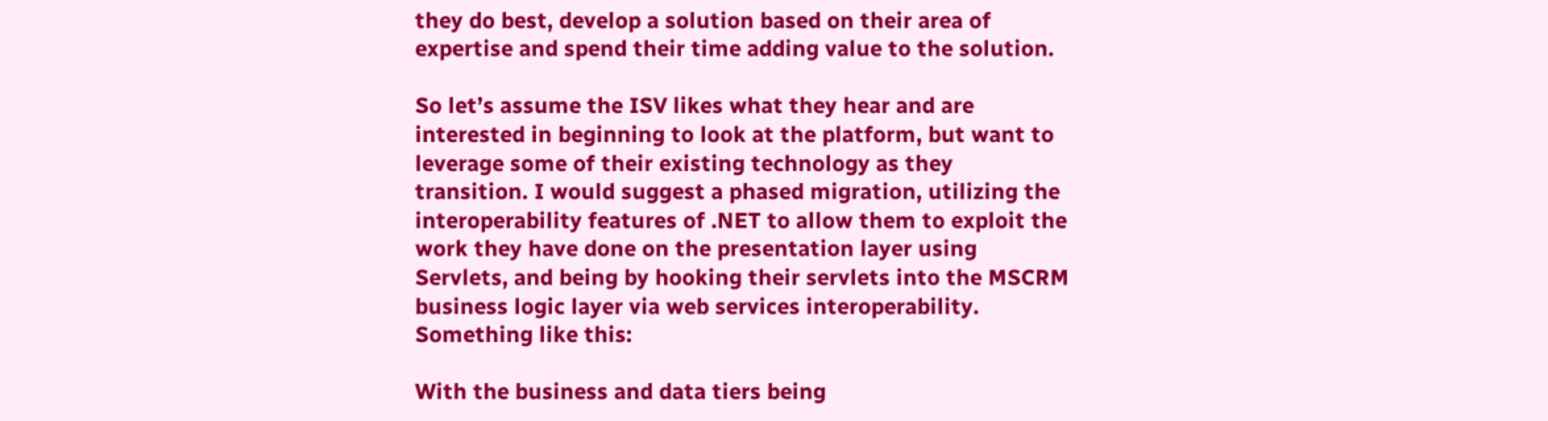they do best, develop a solution based on their area of expertise and spend their time adding value to the solution.

So let’s assume the ISV likes what they hear and are interested in beginning to look at the platform, but want to leverage some of their existing technology as they transition. I would suggest a phased migration, utilizing the interoperability features of .NET to allow them to exploit the work they have done on the presentation layer using Servlets, and being by hooking their servlets into the MSCRM business logic layer via web services interoperability. Something like this:

With the business and data tiers being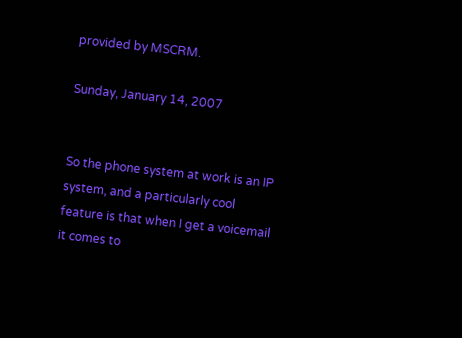provided by MSCRM.

Sunday, January 14, 2007


So the phone system at work is an IP system, and a particularly cool feature is that when I get a voicemail it comes to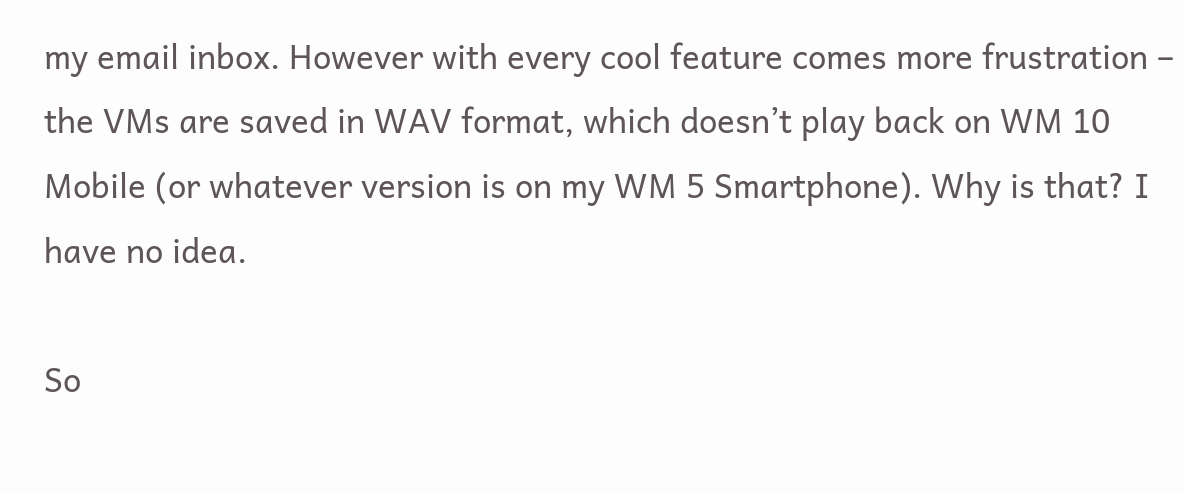my email inbox. However with every cool feature comes more frustration – the VMs are saved in WAV format, which doesn’t play back on WM 10 Mobile (or whatever version is on my WM 5 Smartphone). Why is that? I have no idea.

So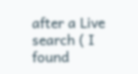after a Live search ( I found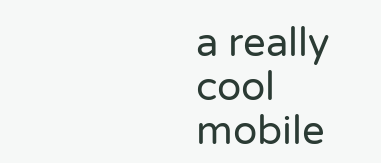a really cool mobile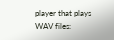player that plays WAV files: